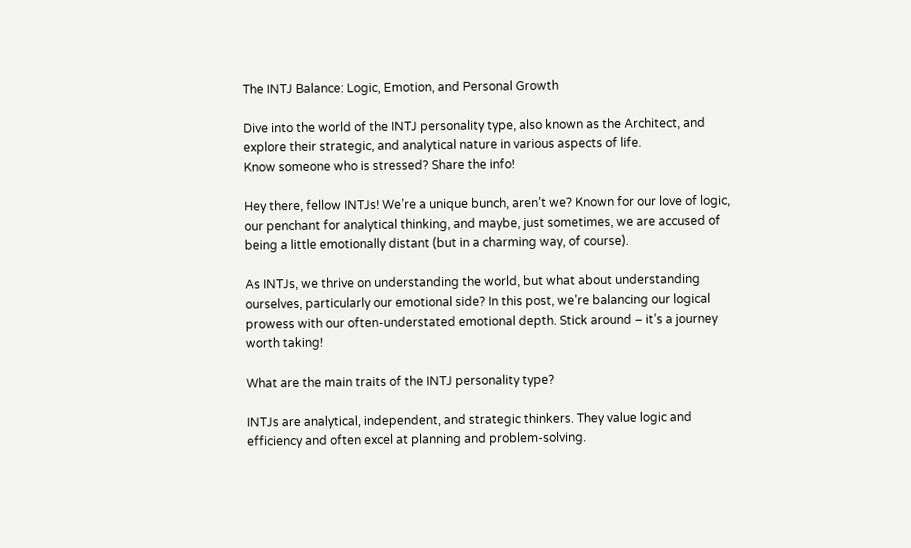The INTJ Balance: Logic, Emotion, and Personal Growth

Dive into the world of the INTJ personality type, also known as the Architect, and explore their strategic, and analytical nature in various aspects of life.
Know someone who is stressed? Share the info!

Hey there, fellow INTJs! We’re a unique bunch, aren’t we? Known for our love of logic, our penchant for analytical thinking, and maybe, just sometimes, we are accused of being a little emotionally distant (but in a charming way, of course).

As INTJs, we thrive on understanding the world, but what about understanding ourselves, particularly our emotional side? In this post, we’re balancing our logical prowess with our often-understated emotional depth. Stick around – it’s a journey worth taking!

What are the main traits of the INTJ personality type?

INTJs are analytical, independent, and strategic thinkers. They value logic and efficiency and often excel at planning and problem-solving.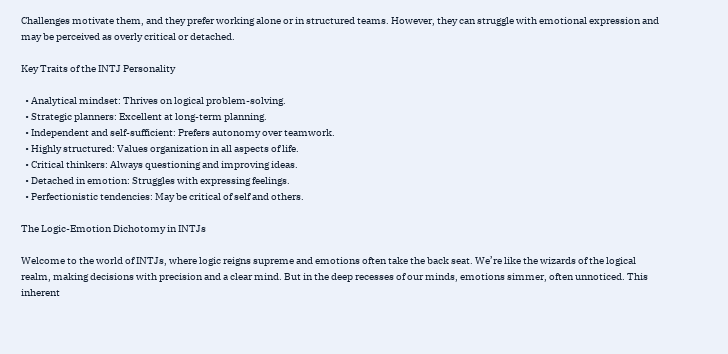Challenges motivate them, and they prefer working alone or in structured teams. However, they can struggle with emotional expression and may be perceived as overly critical or detached.

Key Traits of the INTJ Personality

  • Analytical mindset: Thrives on logical problem-solving.
  • Strategic planners: Excellent at long-term planning.
  • Independent and self-sufficient: Prefers autonomy over teamwork.
  • Highly structured: Values organization in all aspects of life.
  • Critical thinkers: Always questioning and improving ideas.
  • Detached in emotion: Struggles with expressing feelings.
  • Perfectionistic tendencies: May be critical of self and others.

The Logic-Emotion Dichotomy in INTJs

Welcome to the world of INTJs, where logic reigns supreme and emotions often take the back seat. We’re like the wizards of the logical realm, making decisions with precision and a clear mind. But in the deep recesses of our minds, emotions simmer, often unnoticed. This inherent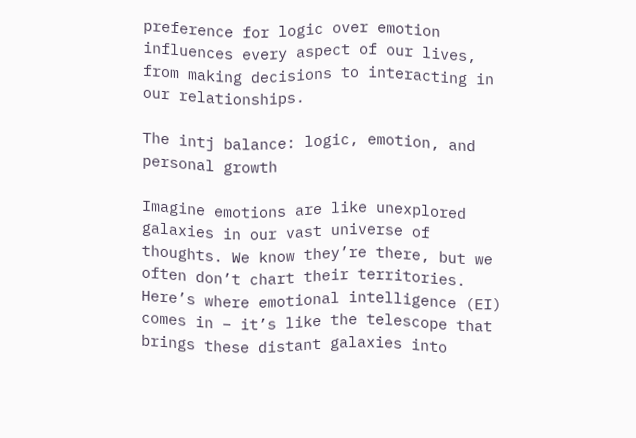preference for logic over emotion influences every aspect of our lives, from making decisions to interacting in our relationships.

The intj balance: logic, emotion, and personal growth

Imagine emotions are like unexplored galaxies in our vast universe of thoughts. We know they’re there, but we often don’t chart their territories. Here’s where emotional intelligence (EI) comes in – it’s like the telescope that brings these distant galaxies into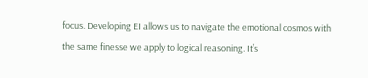focus. Developing EI allows us to navigate the emotional cosmos with the same finesse we apply to logical reasoning. It’s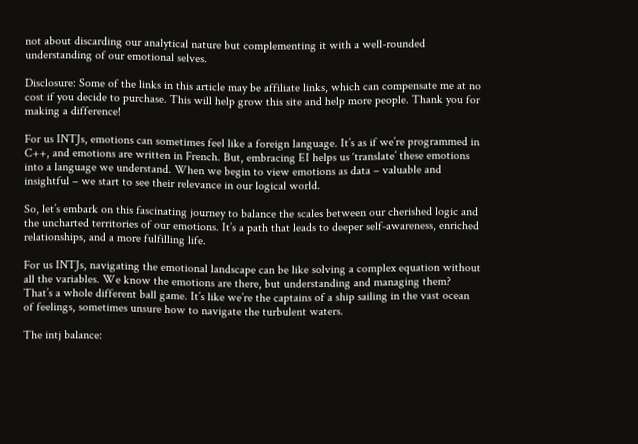not about discarding our analytical nature but complementing it with a well-rounded understanding of our emotional selves.

Disclosure: Some of the links in this article may be affiliate links, which can compensate me at no cost if you decide to purchase. This will help grow this site and help more people. Thank you for making a difference!

For us INTJs, emotions can sometimes feel like a foreign language. It’s as if we’re programmed in C++, and emotions are written in French. But, embracing EI helps us ‘translate’ these emotions into a language we understand. When we begin to view emotions as data – valuable and insightful – we start to see their relevance in our logical world.

So, let’s embark on this fascinating journey to balance the scales between our cherished logic and the uncharted territories of our emotions. It’s a path that leads to deeper self-awareness, enriched relationships, and a more fulfilling life.

For us INTJs, navigating the emotional landscape can be like solving a complex equation without all the variables. We know the emotions are there, but understanding and managing them? That’s a whole different ball game. It’s like we’re the captains of a ship sailing in the vast ocean of feelings, sometimes unsure how to navigate the turbulent waters.

The intj balance: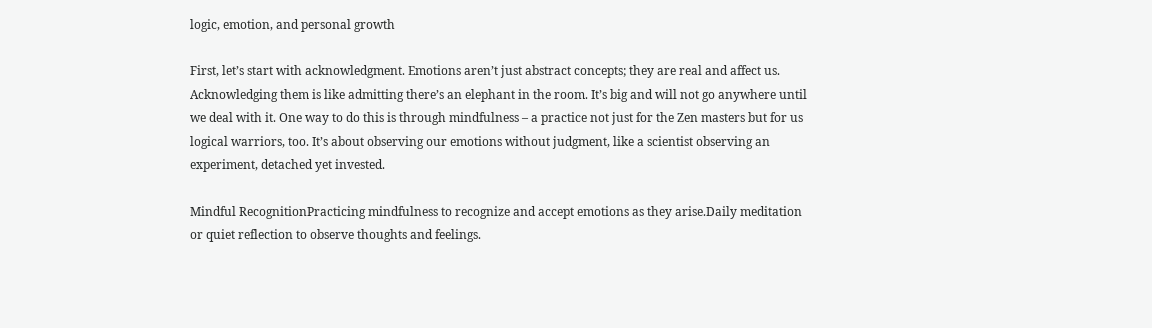logic, emotion, and personal growth

First, let’s start with acknowledgment. Emotions aren’t just abstract concepts; they are real and affect us. Acknowledging them is like admitting there’s an elephant in the room. It’s big and will not go anywhere until we deal with it. One way to do this is through mindfulness – a practice not just for the Zen masters but for us logical warriors, too. It’s about observing our emotions without judgment, like a scientist observing an experiment, detached yet invested.

Mindful RecognitionPracticing mindfulness to recognize and accept emotions as they arise.Daily meditation or quiet reflection to observe thoughts and feelings.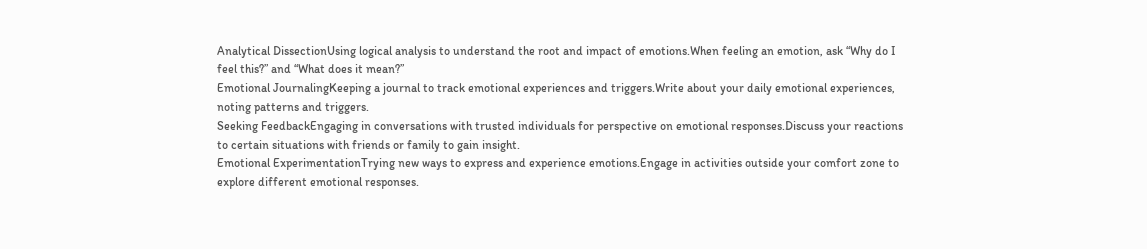Analytical DissectionUsing logical analysis to understand the root and impact of emotions.When feeling an emotion, ask “Why do I feel this?” and “What does it mean?”
Emotional JournalingKeeping a journal to track emotional experiences and triggers.Write about your daily emotional experiences, noting patterns and triggers.
Seeking FeedbackEngaging in conversations with trusted individuals for perspective on emotional responses.Discuss your reactions to certain situations with friends or family to gain insight.
Emotional ExperimentationTrying new ways to express and experience emotions.Engage in activities outside your comfort zone to explore different emotional responses.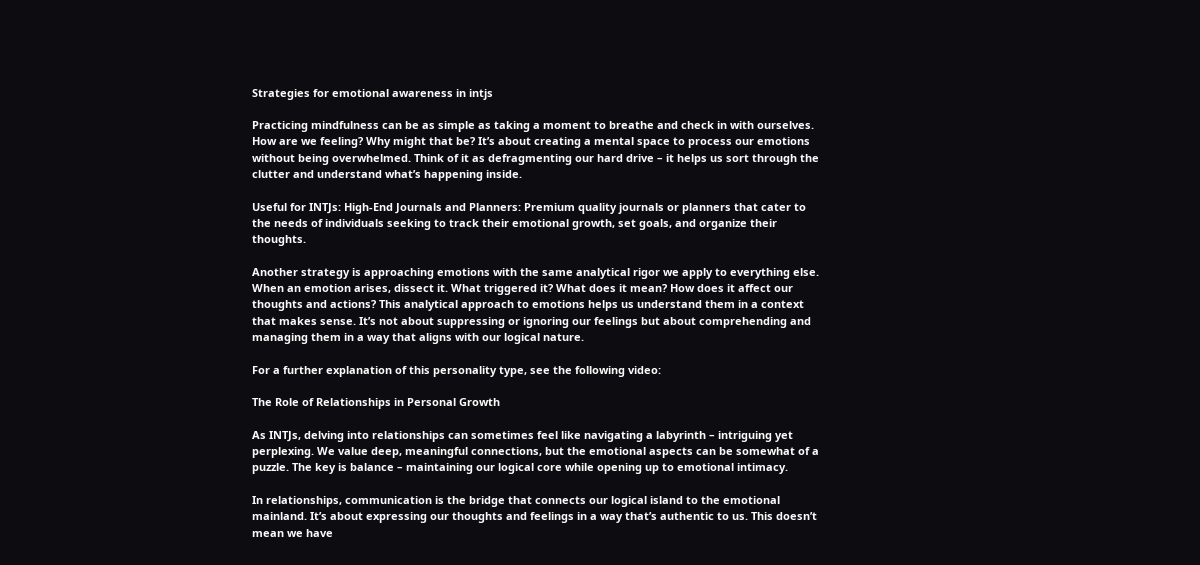Strategies for emotional awareness in intjs

Practicing mindfulness can be as simple as taking a moment to breathe and check in with ourselves. How are we feeling? Why might that be? It’s about creating a mental space to process our emotions without being overwhelmed. Think of it as defragmenting our hard drive – it helps us sort through the clutter and understand what’s happening inside.

Useful for INTJs: High-End Journals and Planners: Premium quality journals or planners that cater to the needs of individuals seeking to track their emotional growth, set goals, and organize their thoughts.

Another strategy is approaching emotions with the same analytical rigor we apply to everything else. When an emotion arises, dissect it. What triggered it? What does it mean? How does it affect our thoughts and actions? This analytical approach to emotions helps us understand them in a context that makes sense. It’s not about suppressing or ignoring our feelings but about comprehending and managing them in a way that aligns with our logical nature.

For a further explanation of this personality type, see the following video:

The Role of Relationships in Personal Growth

As INTJs, delving into relationships can sometimes feel like navigating a labyrinth – intriguing yet perplexing. We value deep, meaningful connections, but the emotional aspects can be somewhat of a puzzle. The key is balance – maintaining our logical core while opening up to emotional intimacy.

In relationships, communication is the bridge that connects our logical island to the emotional mainland. It’s about expressing our thoughts and feelings in a way that’s authentic to us. This doesn’t mean we have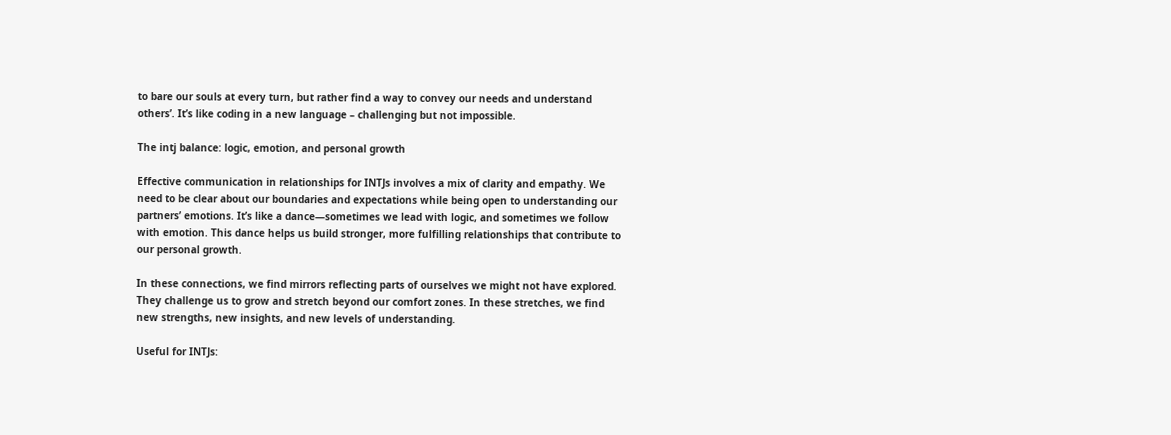to bare our souls at every turn, but rather find a way to convey our needs and understand others’. It’s like coding in a new language – challenging but not impossible.

The intj balance: logic, emotion, and personal growth

Effective communication in relationships for INTJs involves a mix of clarity and empathy. We need to be clear about our boundaries and expectations while being open to understanding our partners’ emotions. It’s like a dance—sometimes we lead with logic, and sometimes we follow with emotion. This dance helps us build stronger, more fulfilling relationships that contribute to our personal growth.

In these connections, we find mirrors reflecting parts of ourselves we might not have explored. They challenge us to grow and stretch beyond our comfort zones. In these stretches, we find new strengths, new insights, and new levels of understanding.

Useful for INTJs: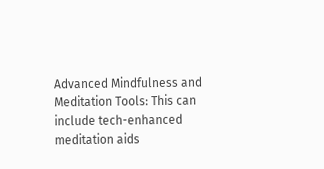Advanced Mindfulness and Meditation Tools: This can include tech-enhanced meditation aids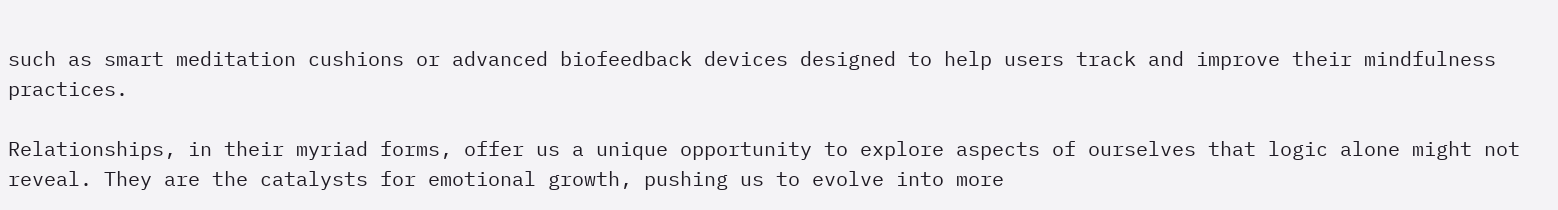such as smart meditation cushions or advanced biofeedback devices designed to help users track and improve their mindfulness practices.

Relationships, in their myriad forms, offer us a unique opportunity to explore aspects of ourselves that logic alone might not reveal. They are the catalysts for emotional growth, pushing us to evolve into more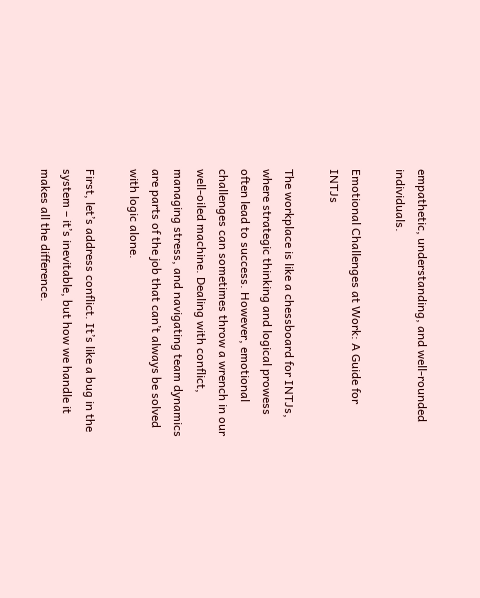empathetic, understanding, and well-rounded individuals.

Emotional Challenges at Work: A Guide for INTJs

The workplace is like a chessboard for INTJs, where strategic thinking and logical prowess often lead to success. However, emotional challenges can sometimes throw a wrench in our well-oiled machine. Dealing with conflict, managing stress, and navigating team dynamics are parts of the job that can’t always be solved with logic alone.

First, let’s address conflict. It’s like a bug in the system – it’s inevitable, but how we handle it makes all the difference.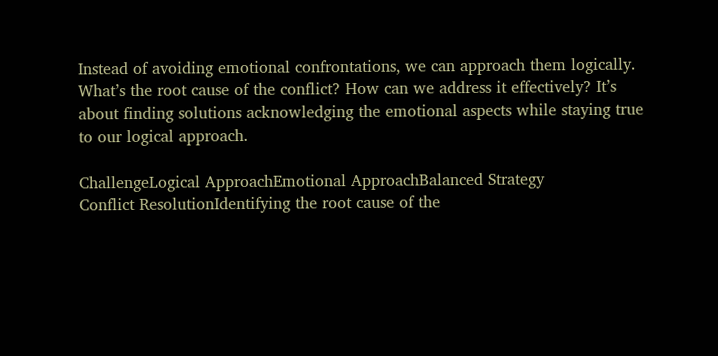Instead of avoiding emotional confrontations, we can approach them logically. What’s the root cause of the conflict? How can we address it effectively? It’s about finding solutions acknowledging the emotional aspects while staying true to our logical approach.

ChallengeLogical ApproachEmotional ApproachBalanced Strategy
Conflict ResolutionIdentifying the root cause of the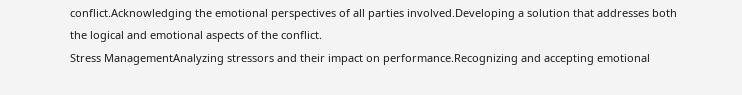conflict.Acknowledging the emotional perspectives of all parties involved.Developing a solution that addresses both the logical and emotional aspects of the conflict.
Stress ManagementAnalyzing stressors and their impact on performance.Recognizing and accepting emotional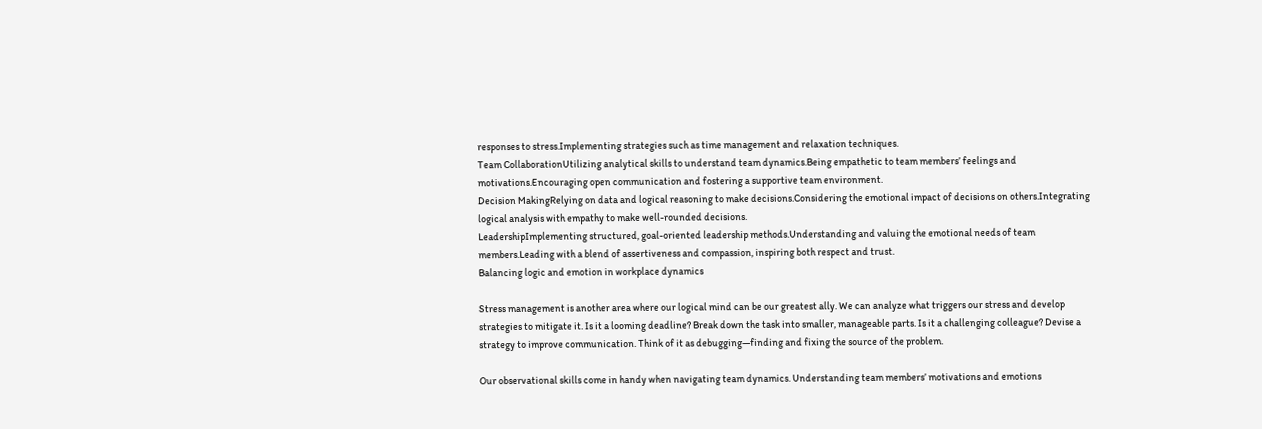responses to stress.Implementing strategies such as time management and relaxation techniques.
Team CollaborationUtilizing analytical skills to understand team dynamics.Being empathetic to team members’ feelings and motivations.Encouraging open communication and fostering a supportive team environment.
Decision MakingRelying on data and logical reasoning to make decisions.Considering the emotional impact of decisions on others.Integrating logical analysis with empathy to make well-rounded decisions.
LeadershipImplementing structured, goal-oriented leadership methods.Understanding and valuing the emotional needs of team members.Leading with a blend of assertiveness and compassion, inspiring both respect and trust.
Balancing logic and emotion in workplace dynamics

Stress management is another area where our logical mind can be our greatest ally. We can analyze what triggers our stress and develop strategies to mitigate it. Is it a looming deadline? Break down the task into smaller, manageable parts. Is it a challenging colleague? Devise a strategy to improve communication. Think of it as debugging—finding and fixing the source of the problem.

Our observational skills come in handy when navigating team dynamics. Understanding team members’ motivations and emotions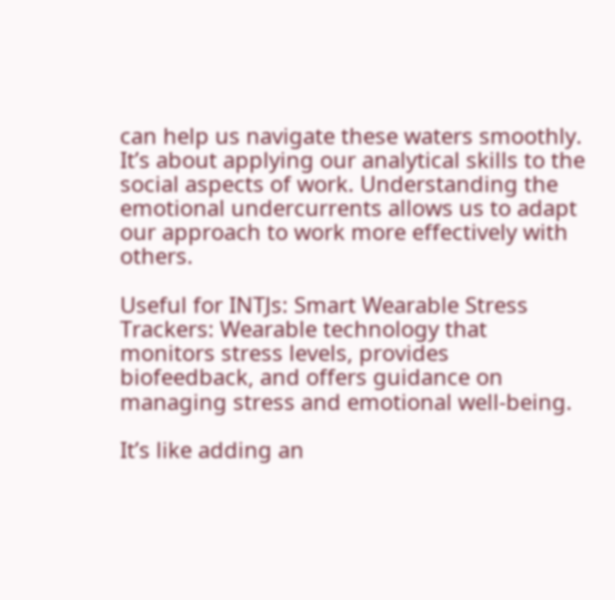can help us navigate these waters smoothly. It’s about applying our analytical skills to the social aspects of work. Understanding the emotional undercurrents allows us to adapt our approach to work more effectively with others.

Useful for INTJs: Smart Wearable Stress Trackers: Wearable technology that monitors stress levels, provides biofeedback, and offers guidance on managing stress and emotional well-being.

It’s like adding an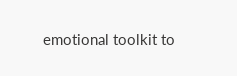emotional toolkit to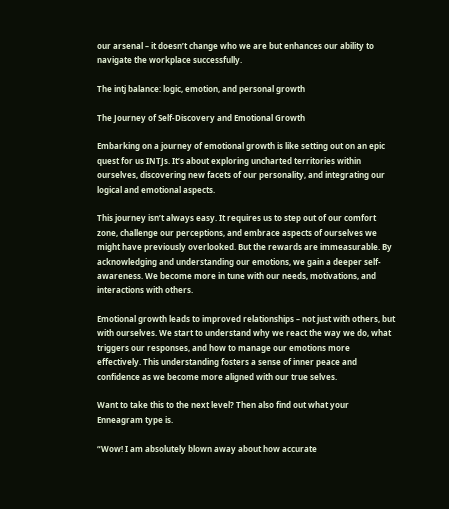our arsenal – it doesn’t change who we are but enhances our ability to navigate the workplace successfully.

The intj balance: logic, emotion, and personal growth

The Journey of Self-Discovery and Emotional Growth

Embarking on a journey of emotional growth is like setting out on an epic quest for us INTJs. It’s about exploring uncharted territories within ourselves, discovering new facets of our personality, and integrating our logical and emotional aspects.

This journey isn’t always easy. It requires us to step out of our comfort zone, challenge our perceptions, and embrace aspects of ourselves we might have previously overlooked. But the rewards are immeasurable. By acknowledging and understanding our emotions, we gain a deeper self-awareness. We become more in tune with our needs, motivations, and interactions with others.

Emotional growth leads to improved relationships – not just with others, but with ourselves. We start to understand why we react the way we do, what triggers our responses, and how to manage our emotions more effectively. This understanding fosters a sense of inner peace and confidence as we become more aligned with our true selves.

Want to take this to the next level? Then also find out what your Enneagram type is.

“Wow! I am absolutely blown away about how accurate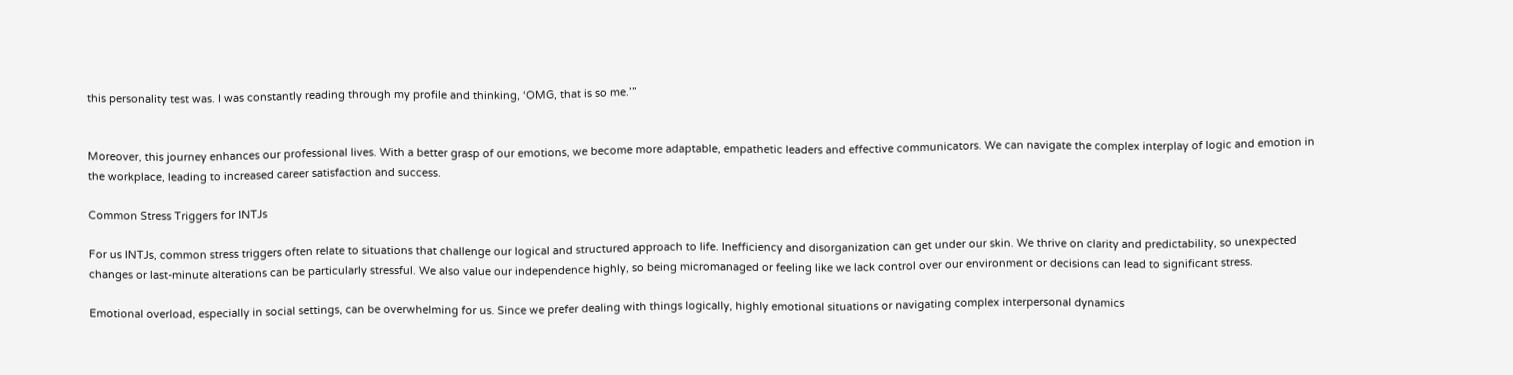this personality test was. I was constantly reading through my profile and thinking, ‘OMG, that is so me.’”


Moreover, this journey enhances our professional lives. With a better grasp of our emotions, we become more adaptable, empathetic leaders and effective communicators. We can navigate the complex interplay of logic and emotion in the workplace, leading to increased career satisfaction and success.

Common Stress Triggers for INTJs

For us INTJs, common stress triggers often relate to situations that challenge our logical and structured approach to life. Inefficiency and disorganization can get under our skin. We thrive on clarity and predictability, so unexpected changes or last-minute alterations can be particularly stressful. We also value our independence highly, so being micromanaged or feeling like we lack control over our environment or decisions can lead to significant stress.

Emotional overload, especially in social settings, can be overwhelming for us. Since we prefer dealing with things logically, highly emotional situations or navigating complex interpersonal dynamics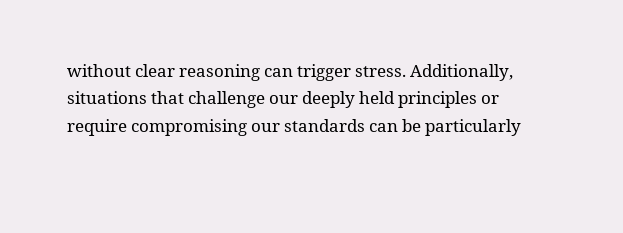without clear reasoning can trigger stress. Additionally, situations that challenge our deeply held principles or require compromising our standards can be particularly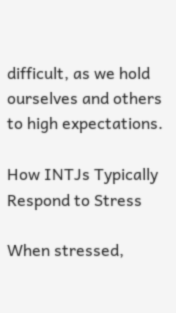difficult, as we hold ourselves and others to high expectations.

How INTJs Typically Respond to Stress

When stressed,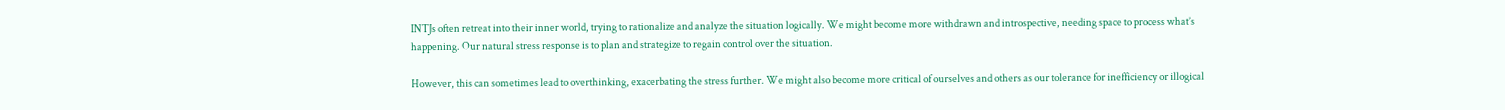INTJs often retreat into their inner world, trying to rationalize and analyze the situation logically. We might become more withdrawn and introspective, needing space to process what’s happening. Our natural stress response is to plan and strategize to regain control over the situation.

However, this can sometimes lead to overthinking, exacerbating the stress further. We might also become more critical of ourselves and others as our tolerance for inefficiency or illogical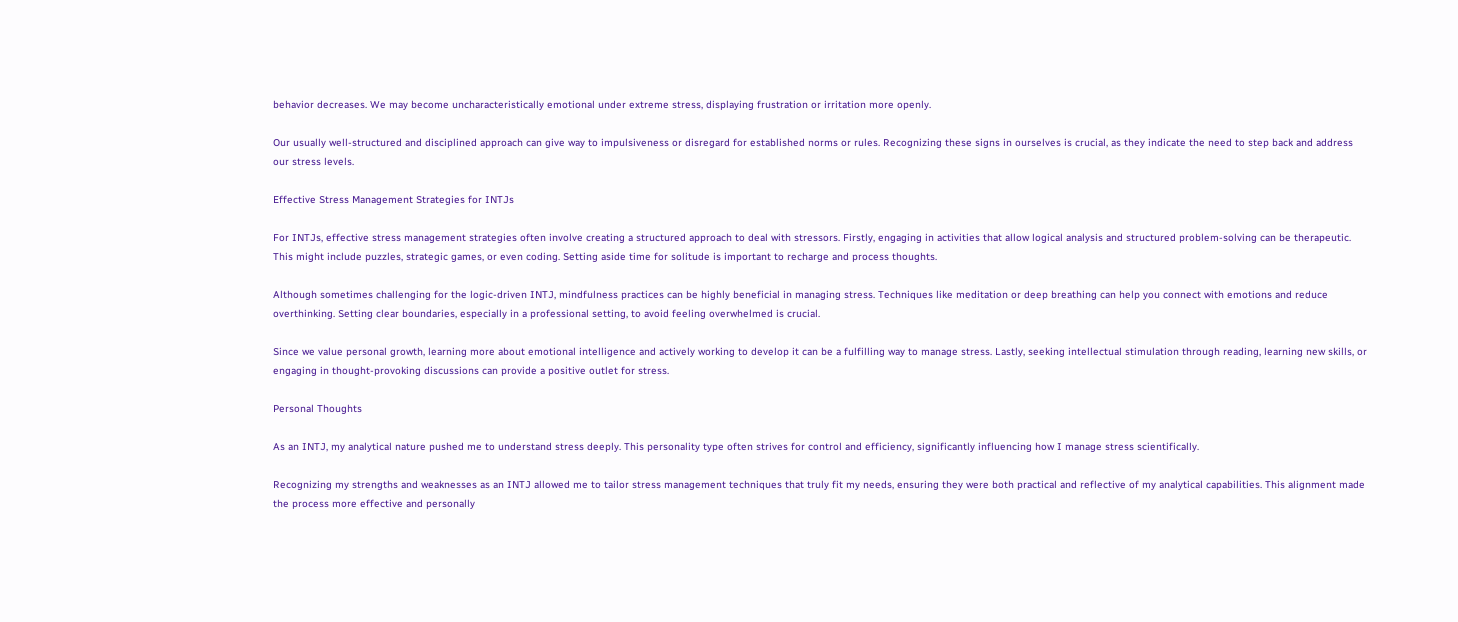behavior decreases. We may become uncharacteristically emotional under extreme stress, displaying frustration or irritation more openly.

Our usually well-structured and disciplined approach can give way to impulsiveness or disregard for established norms or rules. Recognizing these signs in ourselves is crucial, as they indicate the need to step back and address our stress levels.

Effective Stress Management Strategies for INTJs

For INTJs, effective stress management strategies often involve creating a structured approach to deal with stressors. Firstly, engaging in activities that allow logical analysis and structured problem-solving can be therapeutic. This might include puzzles, strategic games, or even coding. Setting aside time for solitude is important to recharge and process thoughts.

Although sometimes challenging for the logic-driven INTJ, mindfulness practices can be highly beneficial in managing stress. Techniques like meditation or deep breathing can help you connect with emotions and reduce overthinking. Setting clear boundaries, especially in a professional setting, to avoid feeling overwhelmed is crucial.

Since we value personal growth, learning more about emotional intelligence and actively working to develop it can be a fulfilling way to manage stress. Lastly, seeking intellectual stimulation through reading, learning new skills, or engaging in thought-provoking discussions can provide a positive outlet for stress.

Personal Thoughts

As an INTJ, my analytical nature pushed me to understand stress deeply. This personality type often strives for control and efficiency, significantly influencing how I manage stress scientifically.

Recognizing my strengths and weaknesses as an INTJ allowed me to tailor stress management techniques that truly fit my needs, ensuring they were both practical and reflective of my analytical capabilities. This alignment made the process more effective and personally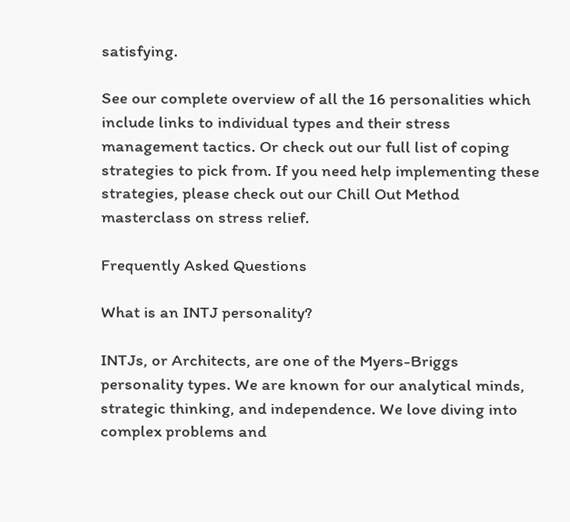satisfying.

See our complete overview of all the 16 personalities which include links to individual types and their stress management tactics. Or check out our full list of coping strategies to pick from. If you need help implementing these strategies, please check out our Chill Out Method masterclass on stress relief.

Frequently Asked Questions

What is an INTJ personality?

INTJs, or Architects, are one of the Myers-Briggs personality types. We are known for our analytical minds, strategic thinking, and independence. We love diving into complex problems and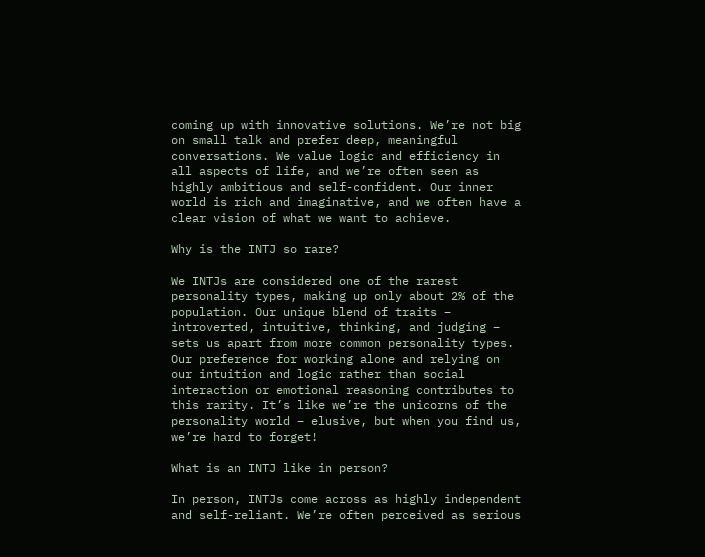coming up with innovative solutions. We’re not big on small talk and prefer deep, meaningful conversations. We value logic and efficiency in all aspects of life, and we’re often seen as highly ambitious and self-confident. Our inner world is rich and imaginative, and we often have a clear vision of what we want to achieve.

Why is the INTJ so rare?

We INTJs are considered one of the rarest personality types, making up only about 2% of the population. Our unique blend of traits – introverted, intuitive, thinking, and judging – sets us apart from more common personality types. Our preference for working alone and relying on our intuition and logic rather than social interaction or emotional reasoning contributes to this rarity. It’s like we’re the unicorns of the personality world – elusive, but when you find us, we’re hard to forget!

What is an INTJ like in person?

In person, INTJs come across as highly independent and self-reliant. We’re often perceived as serious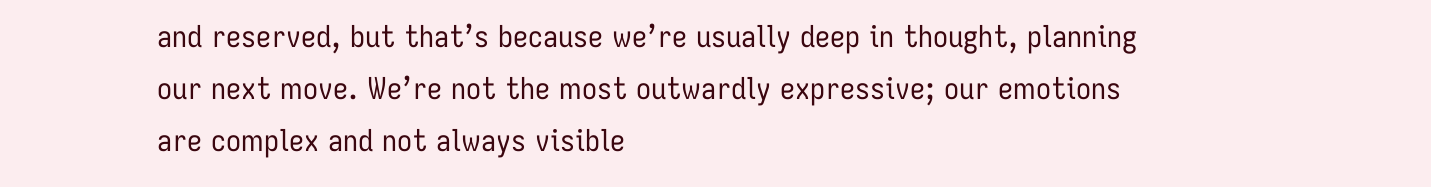and reserved, but that’s because we’re usually deep in thought, planning our next move. We’re not the most outwardly expressive; our emotions are complex and not always visible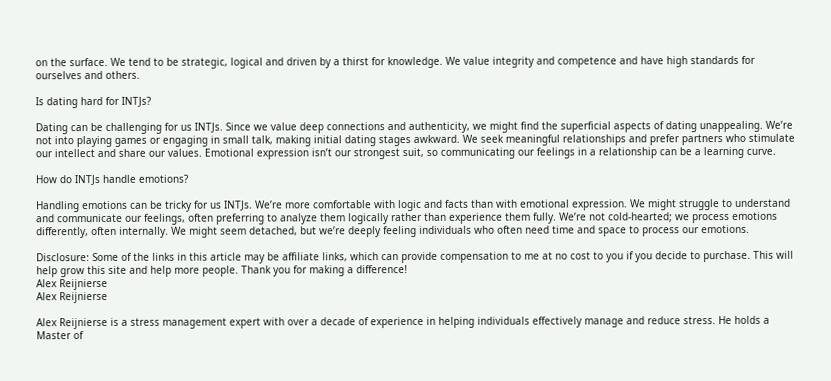on the surface. We tend to be strategic, logical and driven by a thirst for knowledge. We value integrity and competence and have high standards for ourselves and others.

Is dating hard for INTJs?

Dating can be challenging for us INTJs. Since we value deep connections and authenticity, we might find the superficial aspects of dating unappealing. We’re not into playing games or engaging in small talk, making initial dating stages awkward. We seek meaningful relationships and prefer partners who stimulate our intellect and share our values. Emotional expression isn’t our strongest suit, so communicating our feelings in a relationship can be a learning curve.

How do INTJs handle emotions?

Handling emotions can be tricky for us INTJs. We’re more comfortable with logic and facts than with emotional expression. We might struggle to understand and communicate our feelings, often preferring to analyze them logically rather than experience them fully. We’re not cold-hearted; we process emotions differently, often internally. We might seem detached, but we’re deeply feeling individuals who often need time and space to process our emotions.

Disclosure: Some of the links in this article may be affiliate links, which can provide compensation to me at no cost to you if you decide to purchase. This will help grow this site and help more people. Thank you for making a difference!
Alex Reijnierse
Alex Reijnierse

Alex Reijnierse is a stress management expert with over a decade of experience in helping individuals effectively manage and reduce stress. He holds a Master of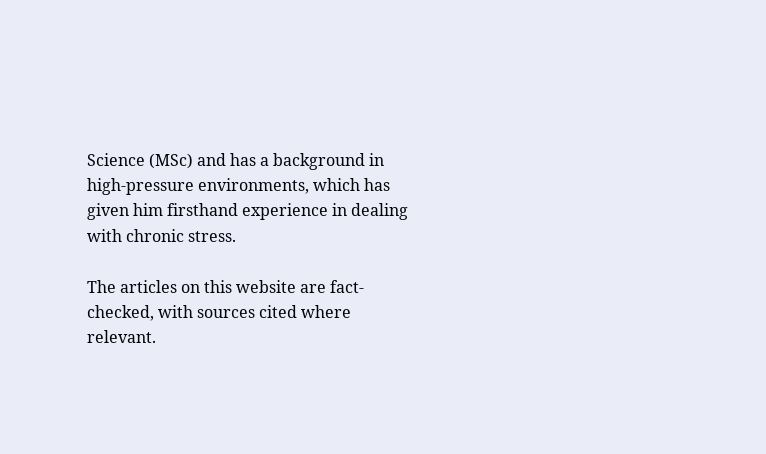Science (MSc) and has a background in high-pressure environments, which has given him firsthand experience in dealing with chronic stress.

The articles on this website are fact-checked, with sources cited where relevant.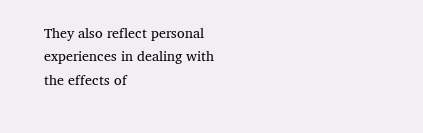They also reflect personal experiences in dealing with the effects of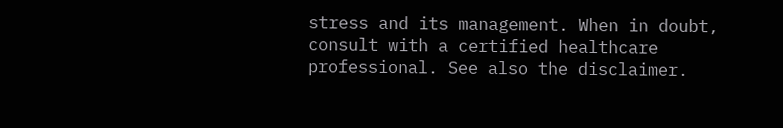stress and its management. When in doubt, consult with a certified healthcare professional. See also the disclaimer.